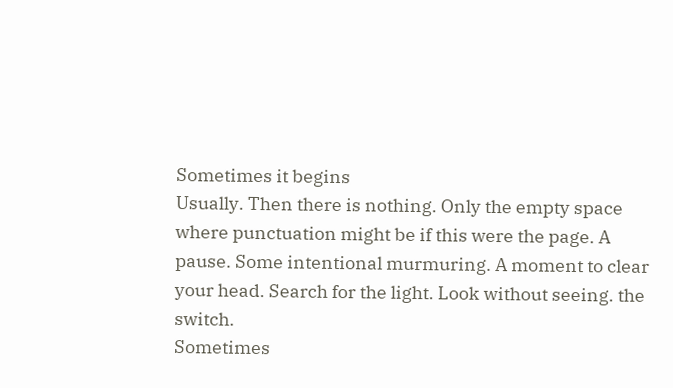Sometimes it begins
Usually. Then there is nothing. Only the empty space where punctuation might be if this were the page. A pause. Some intentional murmuring. A moment to clear your head. Search for the light. Look without seeing. the switch.
Sometimes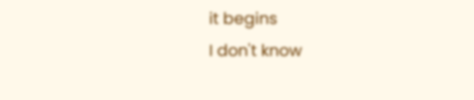it begins
I don't know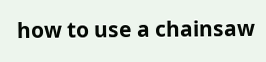how to use a chainsaw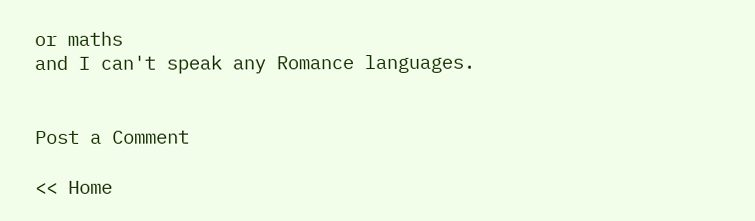or maths
and I can't speak any Romance languages.


Post a Comment

<< Home